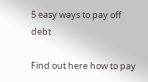5 easy ways to pay off debt

Find out here how to pay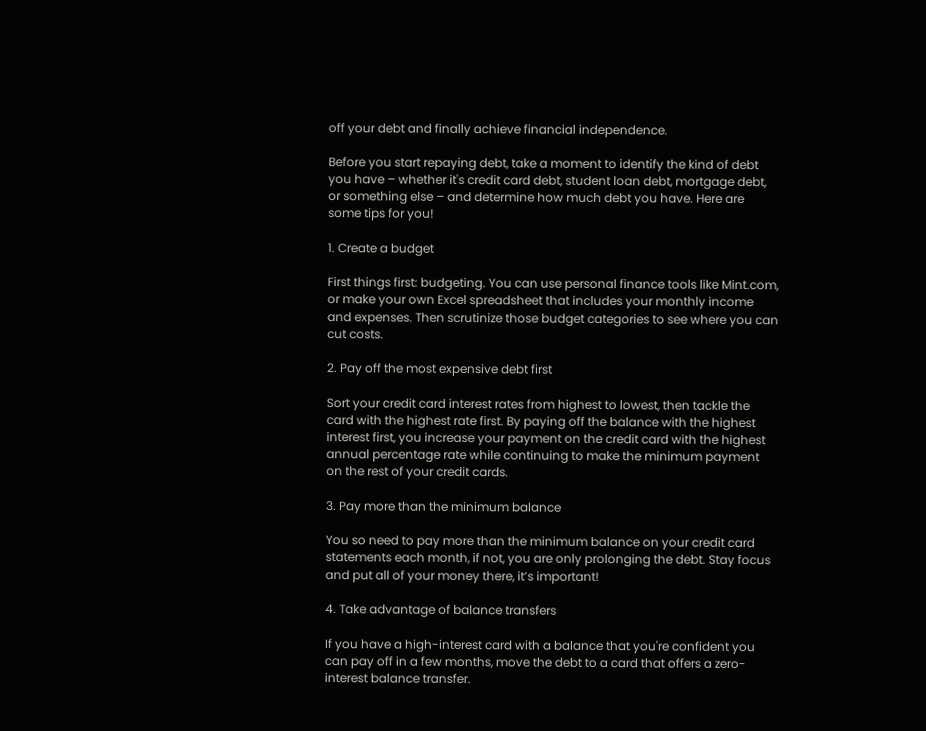off your debt and finally achieve financial independence.

Before you start repaying debt, take a moment to identify the kind of debt you have – whether it's credit card debt, student loan debt, mortgage debt, or something else – and determine how much debt you have. Here are some tips for you!

1. Create a budget

First things first: budgeting. You can use personal finance tools like Mint.com, or make your own Excel spreadsheet that includes your monthly income and expenses. Then scrutinize those budget categories to see where you can cut costs.

2. Pay off the most expensive debt first

Sort your credit card interest rates from highest to lowest, then tackle the card with the highest rate first. By paying off the balance with the highest interest first, you increase your payment on the credit card with the highest annual percentage rate while continuing to make the minimum payment on the rest of your credit cards.

3. Pay more than the minimum balance

You so need to pay more than the minimum balance on your credit card statements each month, if not, you are only prolonging the debt. Stay focus and put all of your money there, it’s important!

4. Take advantage of balance transfers

If you have a high-interest card with a balance that you're confident you can pay off in a few months, move the debt to a card that offers a zero-interest balance transfer.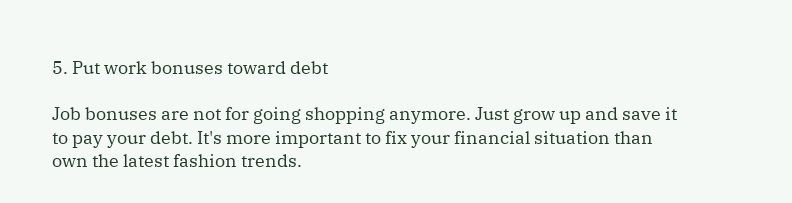5. Put work bonuses toward debt

Job bonuses are not for going shopping anymore. Just grow up and save it to pay your debt. It's more important to fix your financial situation than own the latest fashion trends.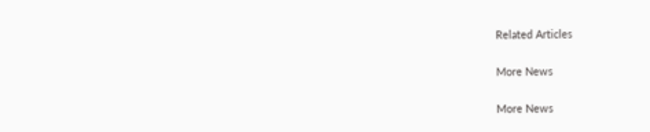Related Articles

More News

More News